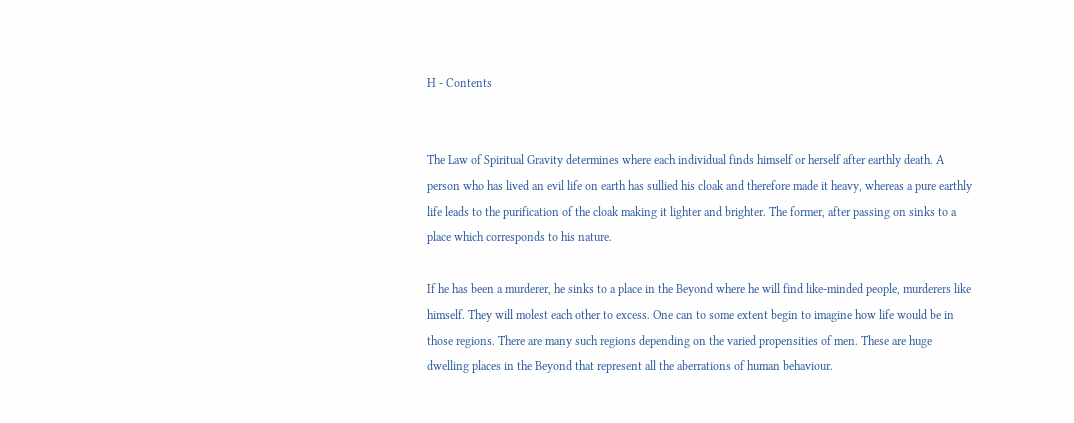H - Contents


The Law of Spiritual Gravity determines where each individual finds himself or herself after earthly death. A person who has lived an evil life on earth has sullied his cloak and therefore made it heavy, whereas a pure earthly life leads to the purification of the cloak making it lighter and brighter. The former, after passing on sinks to a place which corresponds to his nature.

If he has been a murderer, he sinks to a place in the Beyond where he will find like-minded people, murderers like himself. They will molest each other to excess. One can to some extent begin to imagine how life would be in those regions. There are many such regions depending on the varied propensities of men. These are huge dwelling places in the Beyond that represent all the aberrations of human behaviour.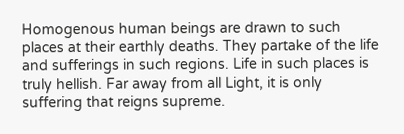Homogenous human beings are drawn to such places at their earthly deaths. They partake of the life and sufferings in such regions. Life in such places is truly hellish. Far away from all Light, it is only suffering that reigns supreme.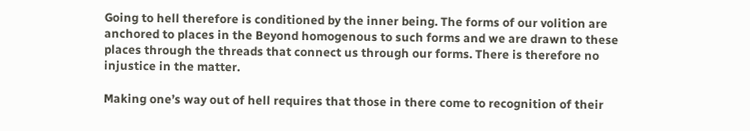Going to hell therefore is conditioned by the inner being. The forms of our volition are anchored to places in the Beyond homogenous to such forms and we are drawn to these places through the threads that connect us through our forms. There is therefore no injustice in the matter.

Making one’s way out of hell requires that those in there come to recognition of their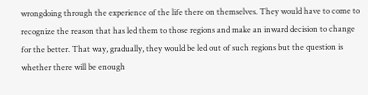wrongdoing through the experience of the life there on themselves. They would have to come to recognize the reason that has led them to those regions and make an inward decision to change for the better. That way, gradually, they would be led out of such regions but the question is whether there will be enough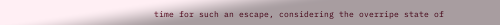time for such an escape, considering the overripe state of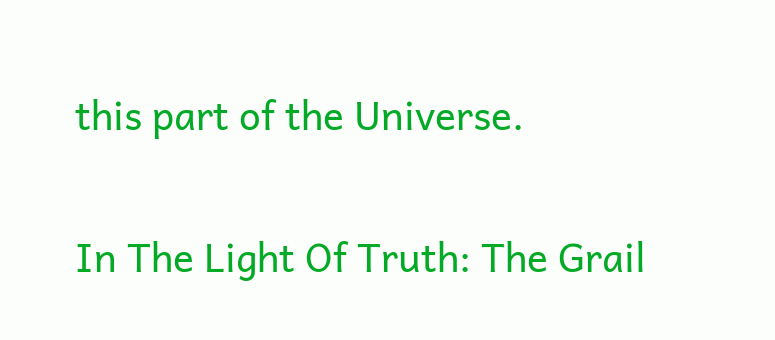this part of the Universe.

In The Light Of Truth: The Grail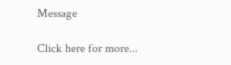Message

Click here for more...